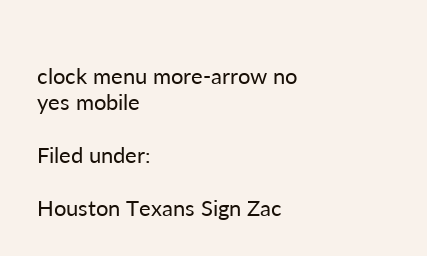clock menu more-arrow no yes mobile

Filed under:

Houston Texans Sign Zac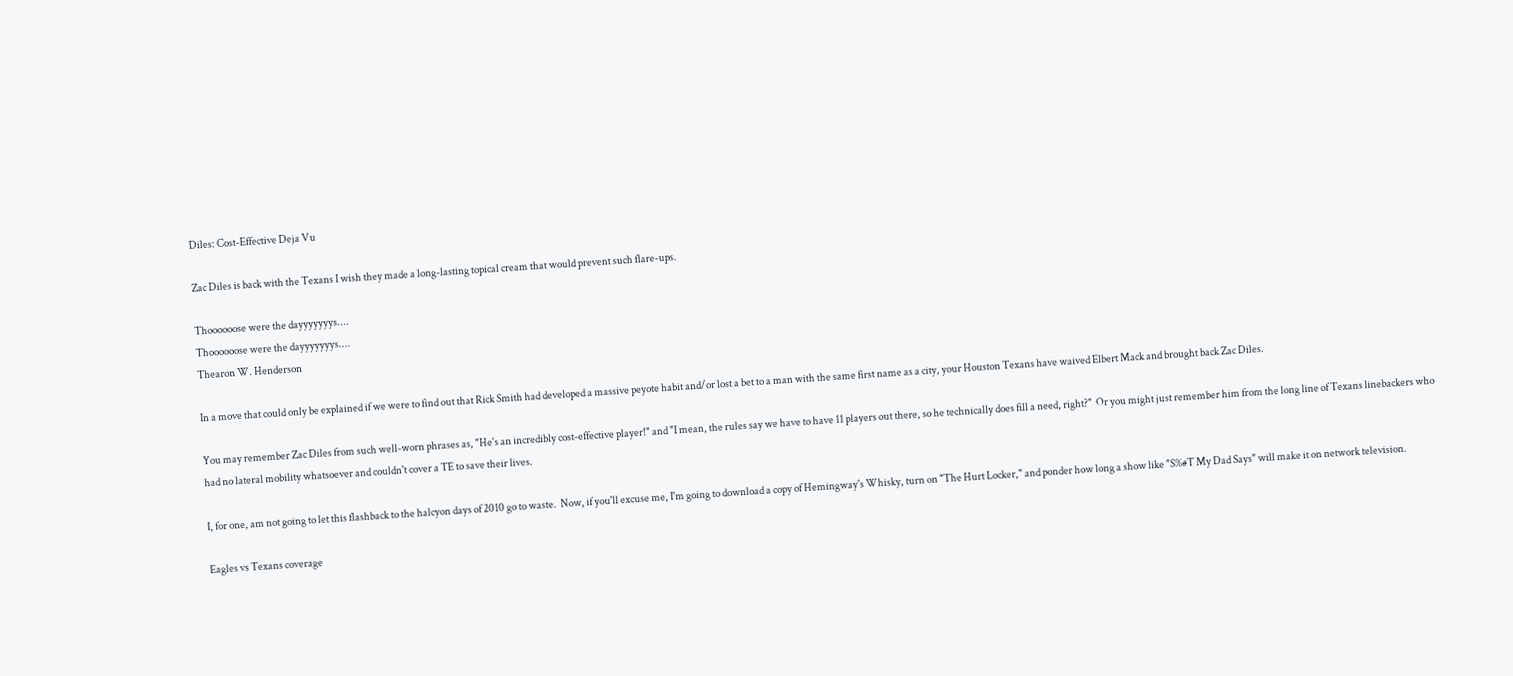Diles: Cost-Effective Deja Vu

Zac Diles is back with the Texans I wish they made a long-lasting topical cream that would prevent such flare-ups.

Thoooooose were the dayyyyyyys....
Thoooooose were the dayyyyyyys....
Thearon W. Henderson

In a move that could only be explained if we were to find out that Rick Smith had developed a massive peyote habit and/or lost a bet to a man with the same first name as a city, your Houston Texans have waived Elbert Mack and brought back Zac Diles.

You may remember Zac Diles from such well-worn phrases as, "He's an incredibly cost-effective player!" and "I mean, the rules say we have to have 11 players out there, so he technically does fill a need, right?"  Or you might just remember him from the long line of Texans linebackers who had no lateral mobility whatsoever and couldn't cover a TE to save their lives.

I, for one, am not going to let this flashback to the halcyon days of 2010 go to waste.  Now, if you'll excuse me, I'm going to download a copy of Hemingway's Whisky, turn on "The Hurt Locker," and ponder how long a show like "S%#T My Dad Says" will make it on network television.

Eagles vs Texans coverage